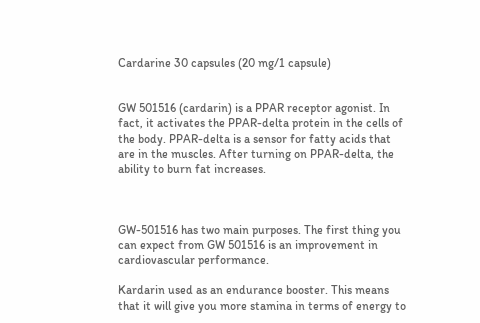Cardarine 30 capsules (20 mg/1 capsule)


GW 501516 (cardarin) is a PPAR receptor agonist. In fact, it activates the PPAR-delta protein in the cells of the body. PPAR-delta is a sensor for fatty acids that are in the muscles. After turning on PPAR-delta, the ability to burn fat increases.



GW-501516 has two main purposes. The first thing you can expect from GW 501516 is an improvement in cardiovascular performance.

Kardarin used as an endurance booster. This means that it will give you more stamina in terms of energy to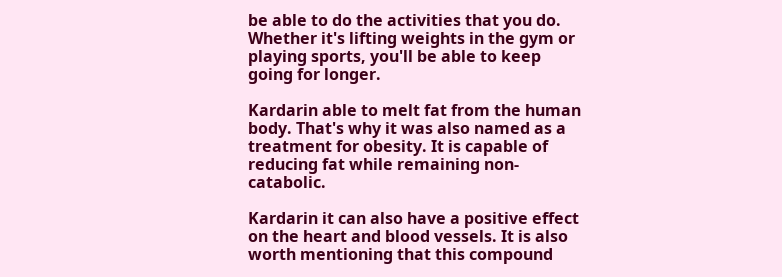be able to do the activities that you do. Whether it's lifting weights in the gym or playing sports, you'll be able to keep going for longer.

Kardarin able to melt fat from the human body. That's why it was also named as a treatment for obesity. It is capable of reducing fat while remaining non-catabolic.

Kardarin it can also have a positive effect on the heart and blood vessels. It is also worth mentioning that this compound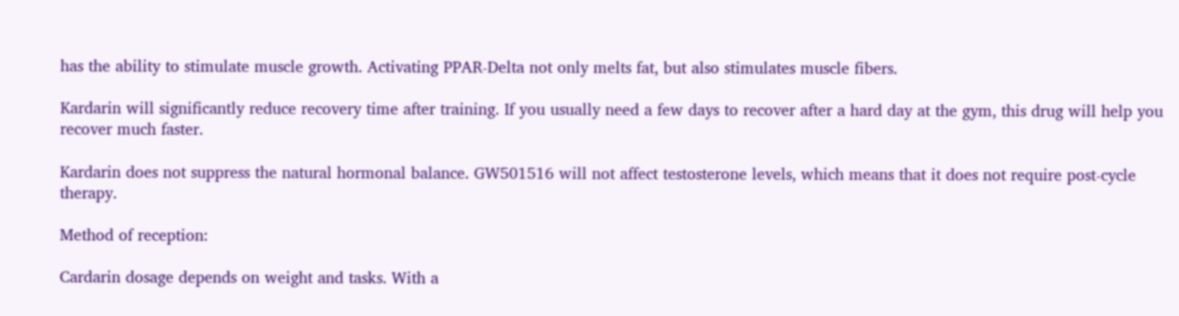has the ability to stimulate muscle growth. Activating PPAR-Delta not only melts fat, but also stimulates muscle fibers.

Kardarin will significantly reduce recovery time after training. If you usually need a few days to recover after a hard day at the gym, this drug will help you recover much faster.

Kardarin does not suppress the natural hormonal balance. GW501516 will not affect testosterone levels, which means that it does not require post-cycle therapy.

Method of reception:

Cardarin dosage depends on weight and tasks. With a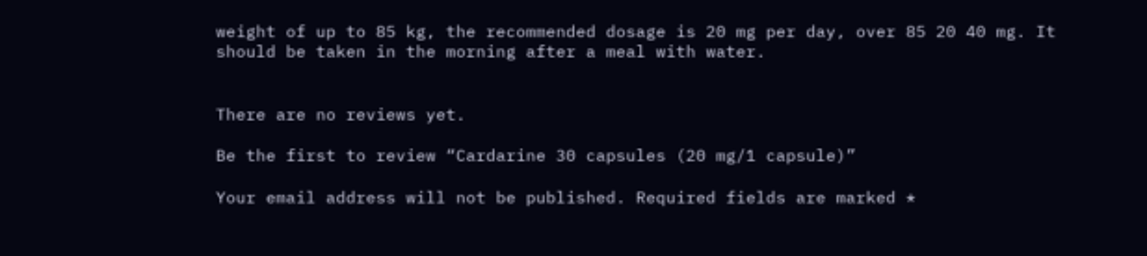weight of up to 85 kg, the recommended dosage is 20 mg per day, over 85 20 40 mg. It should be taken in the morning after a meal with water.


There are no reviews yet.

Be the first to review “Cardarine 30 capsules (20 mg/1 capsule)”

Your email address will not be published. Required fields are marked *